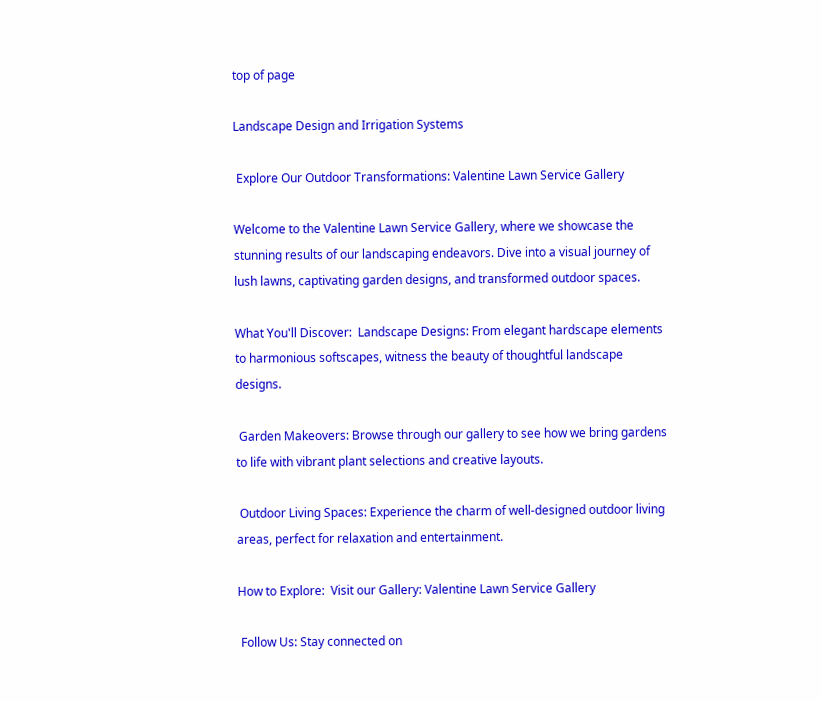top of page

Landscape Design and Irrigation Systems

 Explore Our Outdoor Transformations: Valentine Lawn Service Gallery

Welcome to the Valentine Lawn Service Gallery, where we showcase the stunning results of our landscaping endeavors. Dive into a visual journey of lush lawns, captivating garden designs, and transformed outdoor spaces.

What You'll Discover:  Landscape Designs: From elegant hardscape elements to harmonious softscapes, witness the beauty of thoughtful landscape designs.

 Garden Makeovers: Browse through our gallery to see how we bring gardens to life with vibrant plant selections and creative layouts.

 Outdoor Living Spaces: Experience the charm of well-designed outdoor living areas, perfect for relaxation and entertainment.

How to Explore:  Visit our Gallery: Valentine Lawn Service Gallery

 Follow Us: Stay connected on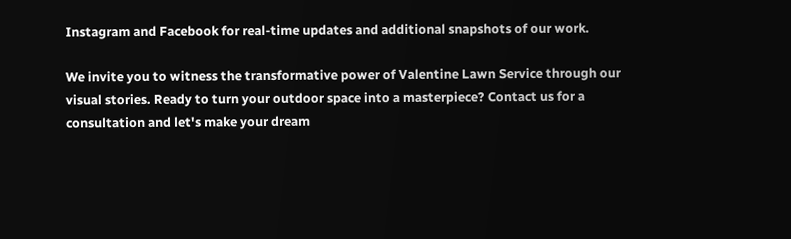Instagram and Facebook for real-time updates and additional snapshots of our work.

We invite you to witness the transformative power of Valentine Lawn Service through our visual stories. Ready to turn your outdoor space into a masterpiece? Contact us for a consultation and let's make your dream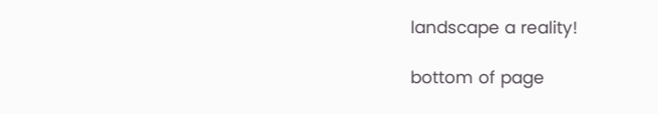landscape a reality!

bottom of page